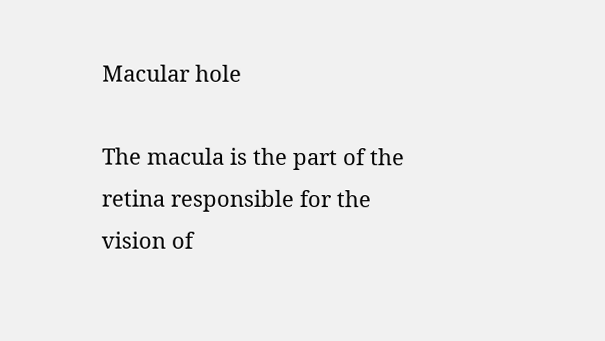Macular hole

The macula is the part of the retina responsible for the vision of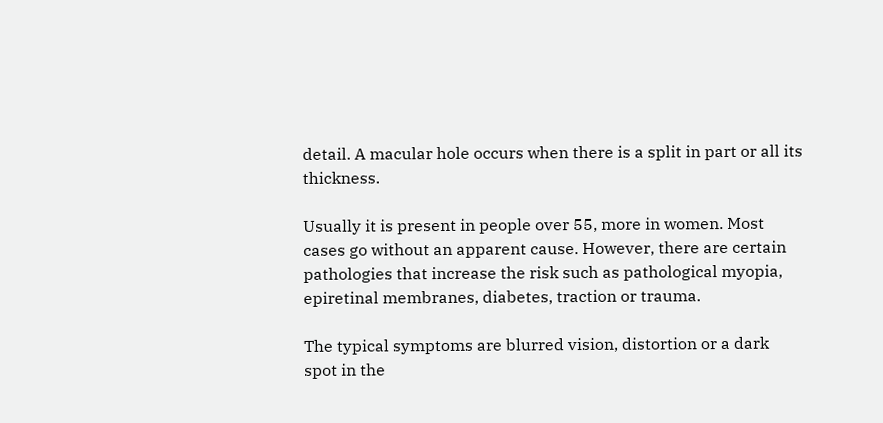detail. A macular hole occurs when there is a split in part or all its thickness.

Usually it is present in people over 55, more in women. Most cases go without an apparent cause. However, there are certain pathologies that increase the risk such as pathological myopia, epiretinal membranes, diabetes, traction or trauma.

The typical symptoms are blurred vision, distortion or a dark spot in the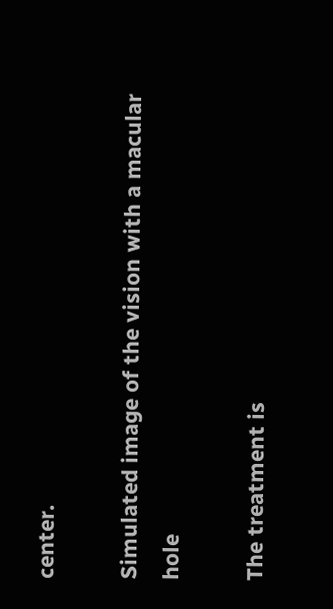center.

Simulated image of the vision with a macular hole

The treatment is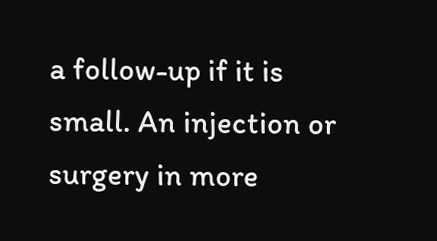a follow-up if it is small. An injection or surgery in more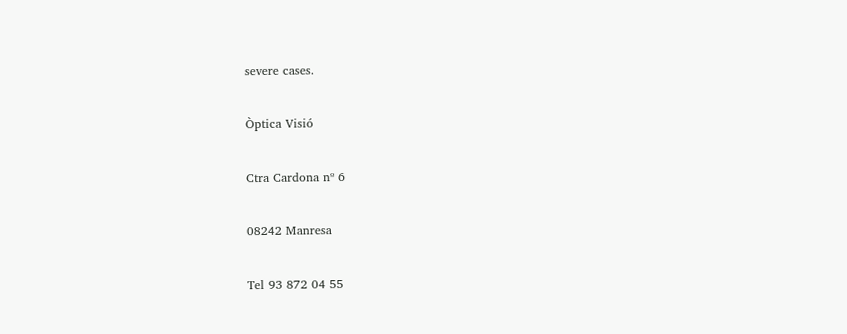severe cases.

Òptica Visió

Ctra Cardona nº 6

08242 Manresa

Tel 93 872 04 55